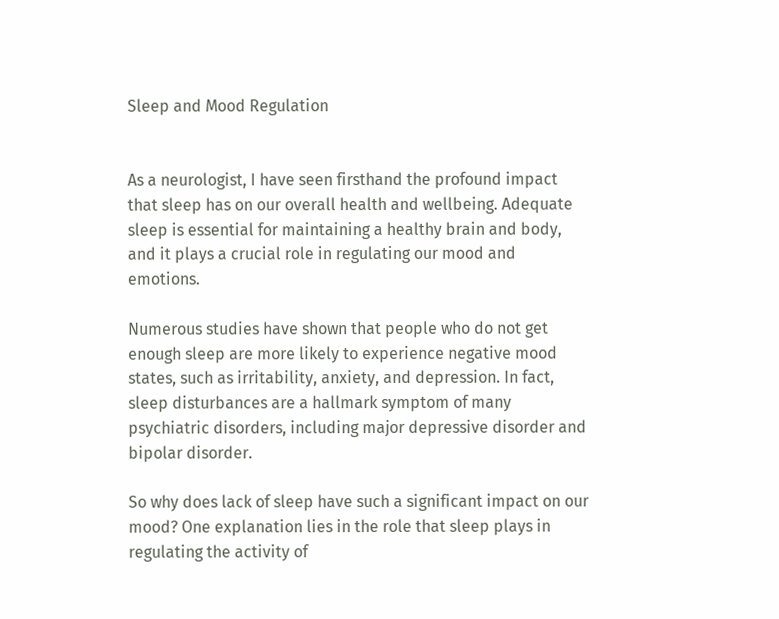Sleep and Mood Regulation


As a neurologist, I have seen firsthand the profound impact that sleep has on our overall health and wellbeing. Adequate sleep is essential for maintaining a healthy brain and body, and it plays a crucial role in regulating our mood and emotions.

Numerous studies have shown that people who do not get enough sleep are more likely to experience negative mood states, such as irritability, anxiety, and depression. In fact, sleep disturbances are a hallmark symptom of many psychiatric disorders, including major depressive disorder and bipolar disorder.

So why does lack of sleep have such a significant impact on our mood? One explanation lies in the role that sleep plays in regulating the activity of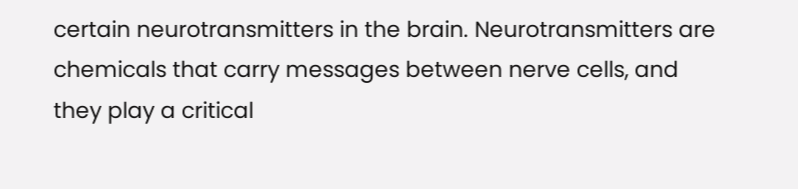certain neurotransmitters in the brain. Neurotransmitters are chemicals that carry messages between nerve cells, and they play a critical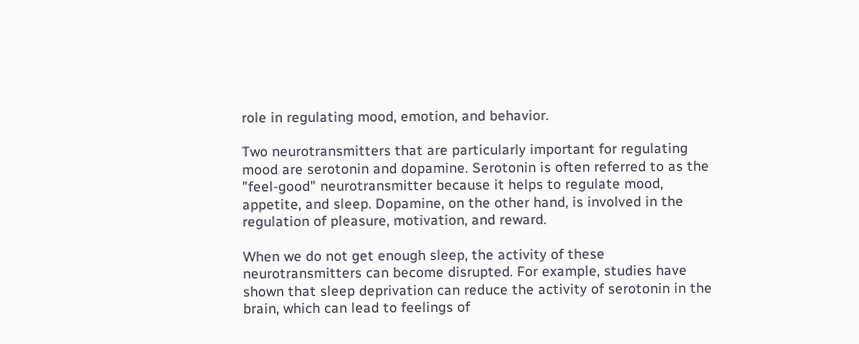role in regulating mood, emotion, and behavior.

Two neurotransmitters that are particularly important for regulating mood are serotonin and dopamine. Serotonin is often referred to as the "feel-good" neurotransmitter because it helps to regulate mood, appetite, and sleep. Dopamine, on the other hand, is involved in the regulation of pleasure, motivation, and reward.

When we do not get enough sleep, the activity of these neurotransmitters can become disrupted. For example, studies have shown that sleep deprivation can reduce the activity of serotonin in the brain, which can lead to feelings of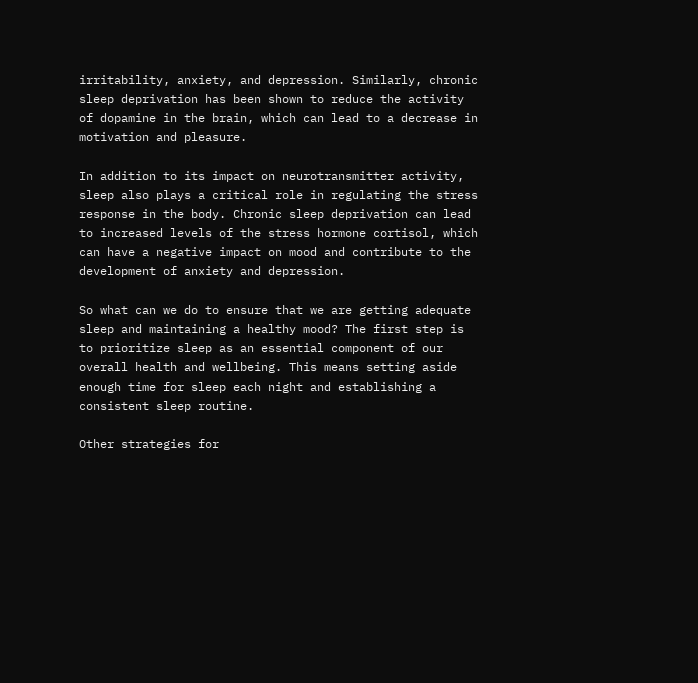irritability, anxiety, and depression. Similarly, chronic sleep deprivation has been shown to reduce the activity of dopamine in the brain, which can lead to a decrease in motivation and pleasure.

In addition to its impact on neurotransmitter activity, sleep also plays a critical role in regulating the stress response in the body. Chronic sleep deprivation can lead to increased levels of the stress hormone cortisol, which can have a negative impact on mood and contribute to the development of anxiety and depression.

So what can we do to ensure that we are getting adequate sleep and maintaining a healthy mood? The first step is to prioritize sleep as an essential component of our overall health and wellbeing. This means setting aside enough time for sleep each night and establishing a consistent sleep routine.

Other strategies for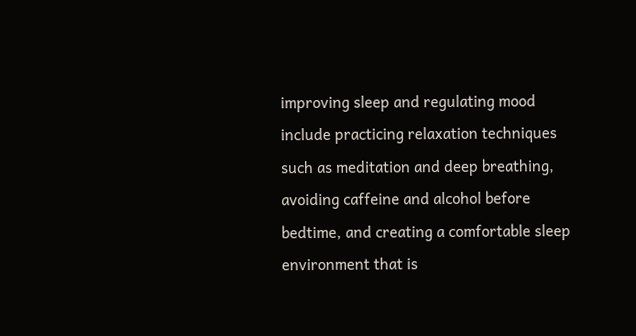improving sleep and regulating mood include practicing relaxation techniques such as meditation and deep breathing, avoiding caffeine and alcohol before bedtime, and creating a comfortable sleep environment that is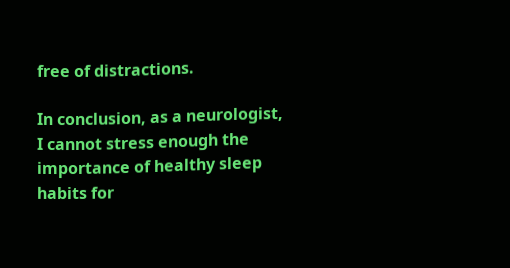free of distractions.

In conclusion, as a neurologist, I cannot stress enough the importance of healthy sleep habits for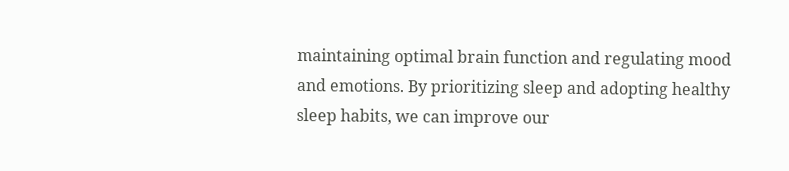maintaining optimal brain function and regulating mood and emotions. By prioritizing sleep and adopting healthy sleep habits, we can improve our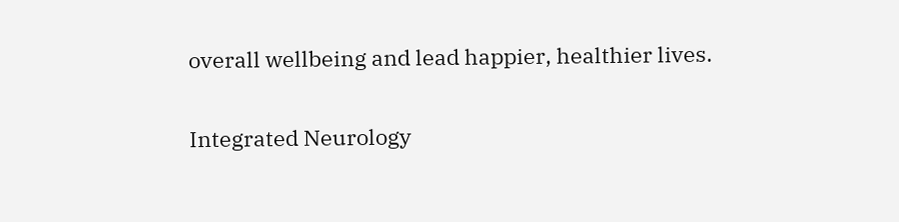overall wellbeing and lead happier, healthier lives.

Integrated Neurology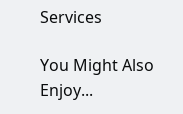Services

You Might Also Enjoy...